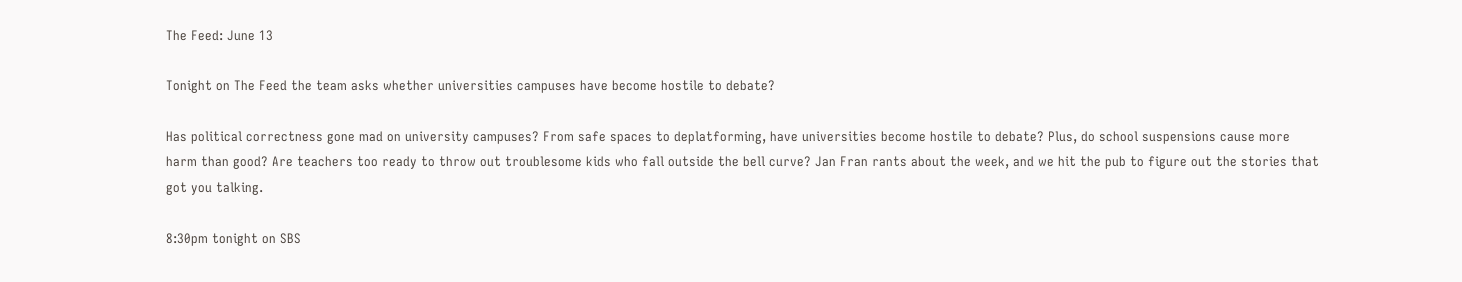The Feed: June 13

Tonight on The Feed the team asks whether universities campuses have become hostile to debate?

Has political correctness gone mad on university campuses? From safe spaces to deplatforming, have universities become hostile to debate? Plus, do school suspensions cause more harm than good? Are teachers too ready to throw out troublesome kids who fall outside the bell curve? Jan Fran rants about the week, and we hit the pub to figure out the stories that got you talking.

8:30pm tonight on SBS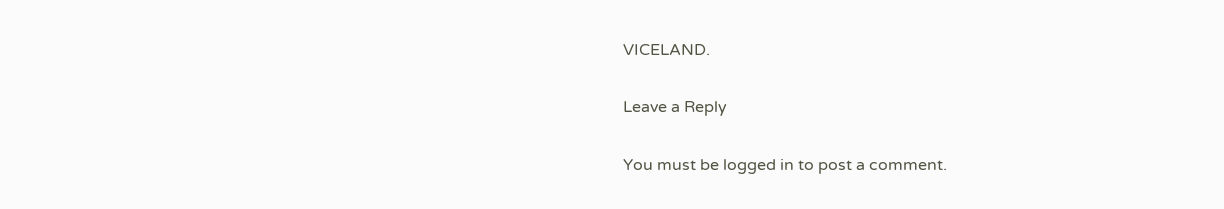VICELAND.

Leave a Reply

You must be logged in to post a comment.